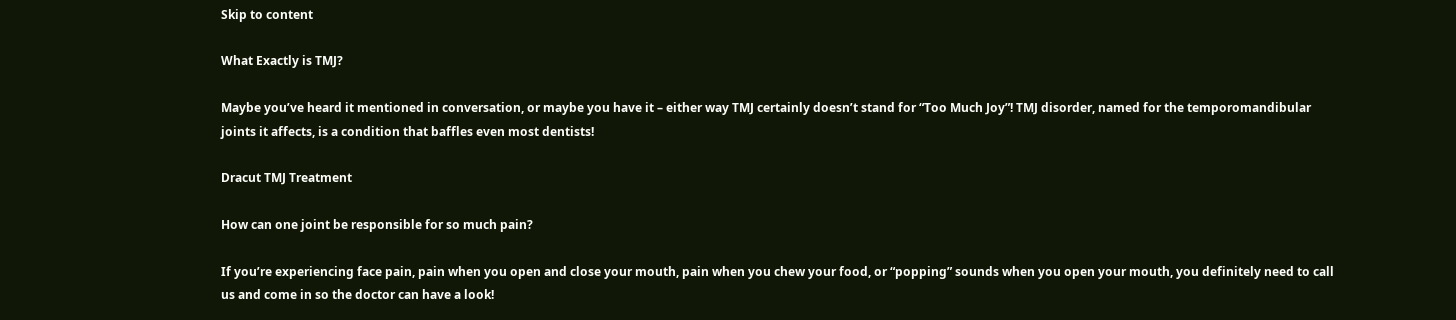Skip to content

What Exactly is TMJ?

Maybe you’ve heard it mentioned in conversation, or maybe you have it – either way TMJ certainly doesn’t stand for “Too Much Joy”! TMJ disorder, named for the temporomandibular joints it affects, is a condition that baffles even most dentists!

Dracut TMJ Treatment

How can one joint be responsible for so much pain?

If you’re experiencing face pain, pain when you open and close your mouth, pain when you chew your food, or “popping” sounds when you open your mouth, you definitely need to call us and come in so the doctor can have a look!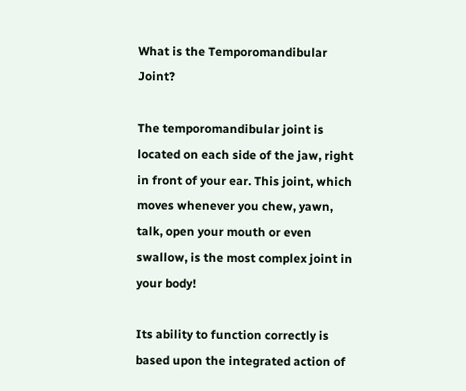What is the Temporomandibular Joint?

The temporomandibular joint is located on each side of the jaw, right in front of your ear. This joint, which moves whenever you chew, yawn, talk, open your mouth or even swallow, is the most complex joint in your body!

Its ability to function correctly is based upon the integrated action of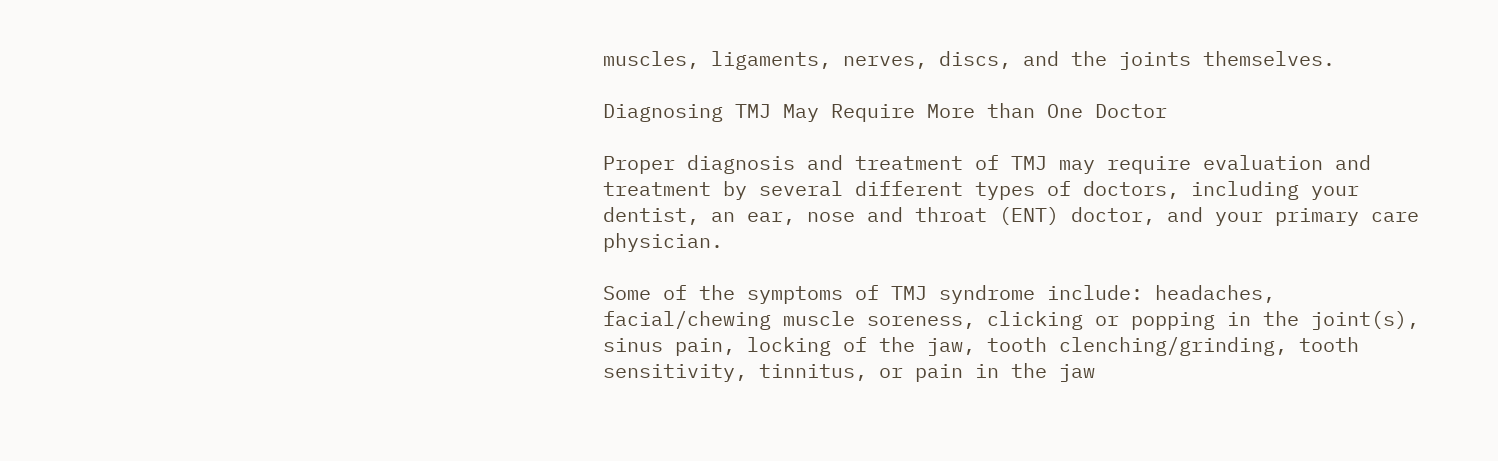muscles, ligaments, nerves, discs, and the joints themselves.

Diagnosing TMJ May Require More than One Doctor

Proper diagnosis and treatment of TMJ may require evaluation and treatment by several different types of doctors, including your dentist, an ear, nose and throat (ENT) doctor, and your primary care physician.

Some of the symptoms of TMJ syndrome include: headaches, facial/chewing muscle soreness, clicking or popping in the joint(s), sinus pain, locking of the jaw, tooth clenching/grinding, tooth sensitivity, tinnitus, or pain in the jaw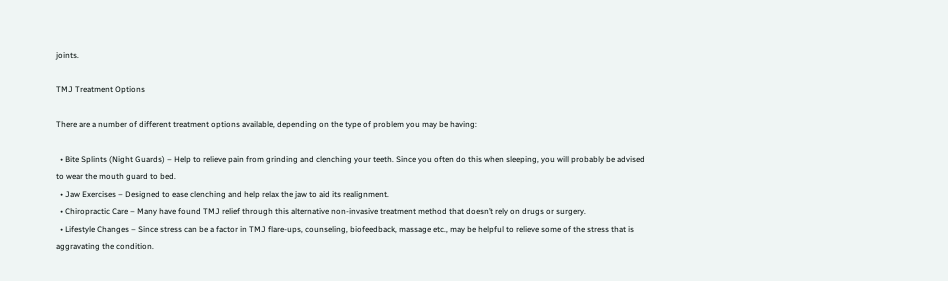joints.

TMJ Treatment Options

There are a number of different treatment options available, depending on the type of problem you may be having:

  • Bite Splints (Night Guards) – Help to relieve pain from grinding and clenching your teeth. Since you often do this when sleeping, you will probably be advised to wear the mouth guard to bed.
  • Jaw Exercises – Designed to ease clenching and help relax the jaw to aid its realignment.
  • Chiropractic Care – Many have found TMJ relief through this alternative non-invasive treatment method that doesn’t rely on drugs or surgery.
  • Lifestyle Changes – Since stress can be a factor in TMJ flare-ups, counseling, biofeedback, massage etc., may be helpful to relieve some of the stress that is aggravating the condition.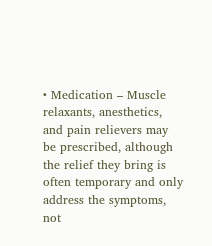• Medication – Muscle relaxants, anesthetics, and pain relievers may be prescribed, although the relief they bring is often temporary and only address the symptoms, not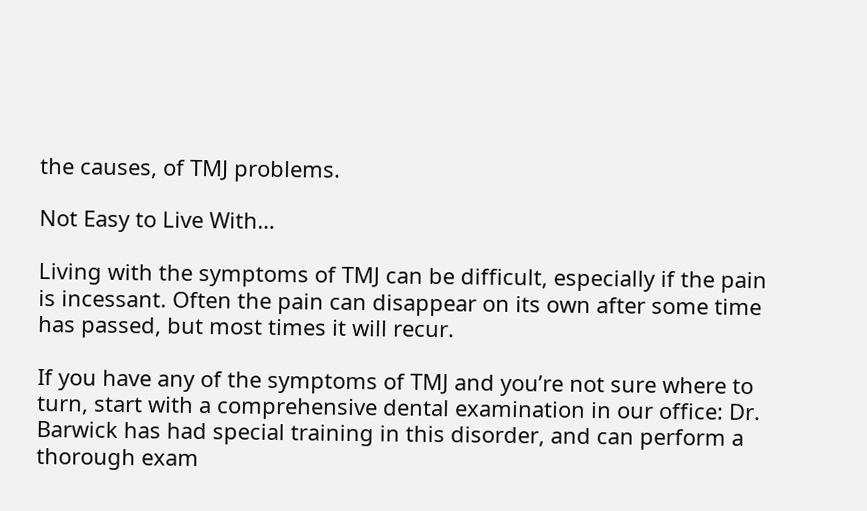the causes, of TMJ problems.

Not Easy to Live With…

Living with the symptoms of TMJ can be difficult, especially if the pain is incessant. Often the pain can disappear on its own after some time has passed, but most times it will recur.

If you have any of the symptoms of TMJ and you’re not sure where to turn, start with a comprehensive dental examination in our office: Dr. Barwick has had special training in this disorder, and can perform a thorough exam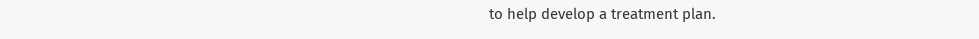to help develop a treatment plan.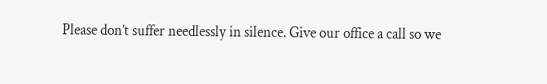Please don’t suffer needlessly in silence. Give our office a call so we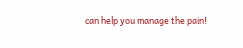can help you manage the pain!